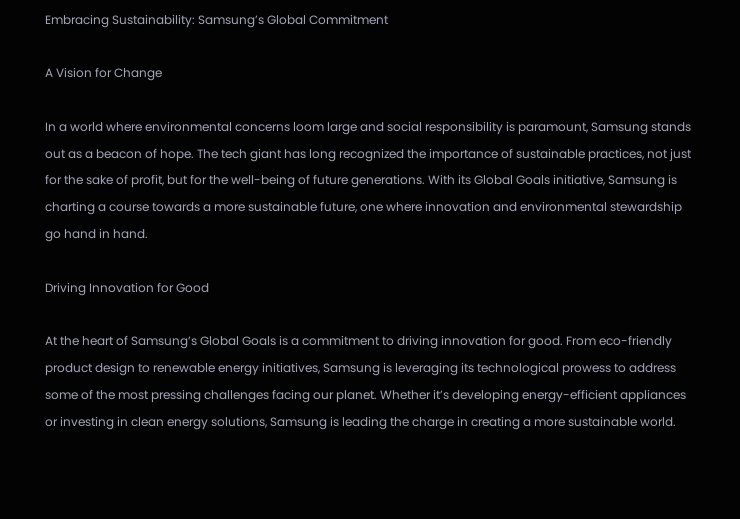Embracing Sustainability: Samsung’s Global Commitment

A Vision for Change

In a world where environmental concerns loom large and social responsibility is paramount, Samsung stands out as a beacon of hope. The tech giant has long recognized the importance of sustainable practices, not just for the sake of profit, but for the well-being of future generations. With its Global Goals initiative, Samsung is charting a course towards a more sustainable future, one where innovation and environmental stewardship go hand in hand.

Driving Innovation for Good

At the heart of Samsung’s Global Goals is a commitment to driving innovation for good. From eco-friendly product design to renewable energy initiatives, Samsung is leveraging its technological prowess to address some of the most pressing challenges facing our planet. Whether it’s developing energy-efficient appliances or investing in clean energy solutions, Samsung is leading the charge in creating a more sustainable world.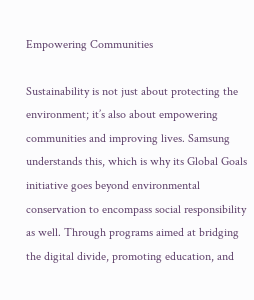Empowering Communities

Sustainability is not just about protecting the environment; it’s also about empowering communities and improving lives. Samsung understands this, which is why its Global Goals initiative goes beyond environmental conservation to encompass social responsibility as well. Through programs aimed at bridging the digital divide, promoting education, and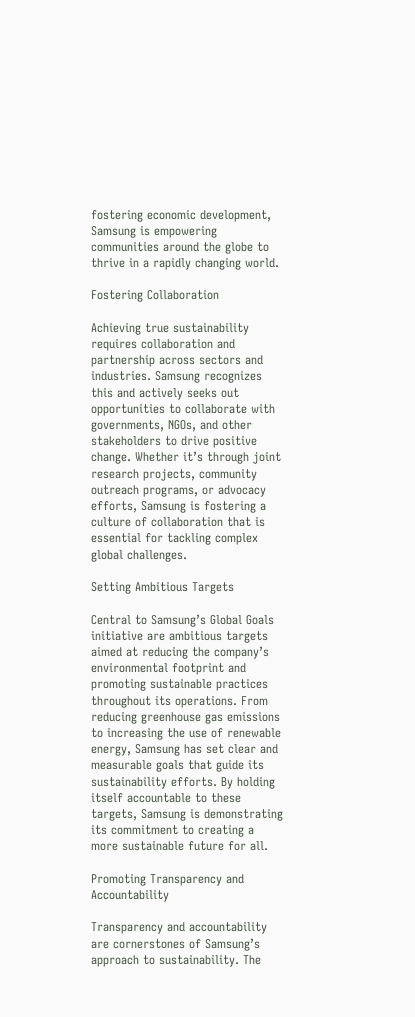fostering economic development, Samsung is empowering communities around the globe to thrive in a rapidly changing world.

Fostering Collaboration

Achieving true sustainability requires collaboration and partnership across sectors and industries. Samsung recognizes this and actively seeks out opportunities to collaborate with governments, NGOs, and other stakeholders to drive positive change. Whether it’s through joint research projects, community outreach programs, or advocacy efforts, Samsung is fostering a culture of collaboration that is essential for tackling complex global challenges.

Setting Ambitious Targets

Central to Samsung’s Global Goals initiative are ambitious targets aimed at reducing the company’s environmental footprint and promoting sustainable practices throughout its operations. From reducing greenhouse gas emissions to increasing the use of renewable energy, Samsung has set clear and measurable goals that guide its sustainability efforts. By holding itself accountable to these targets, Samsung is demonstrating its commitment to creating a more sustainable future for all.

Promoting Transparency and Accountability

Transparency and accountability are cornerstones of Samsung’s approach to sustainability. The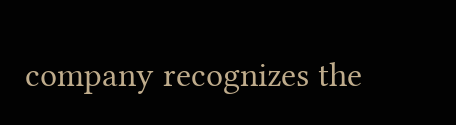company recognizes the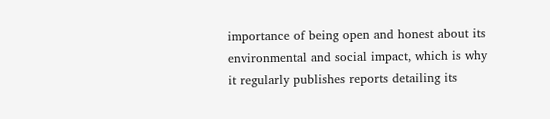importance of being open and honest about its environmental and social impact, which is why it regularly publishes reports detailing its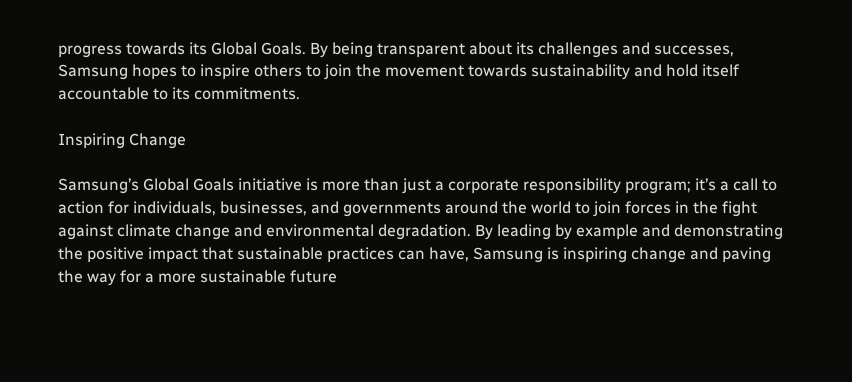progress towards its Global Goals. By being transparent about its challenges and successes, Samsung hopes to inspire others to join the movement towards sustainability and hold itself accountable to its commitments.

Inspiring Change

Samsung’s Global Goals initiative is more than just a corporate responsibility program; it’s a call to action for individuals, businesses, and governments around the world to join forces in the fight against climate change and environmental degradation. By leading by example and demonstrating the positive impact that sustainable practices can have, Samsung is inspiring change and paving the way for a more sustainable future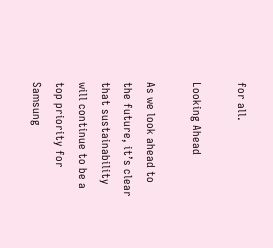for all.

Looking Ahead

As we look ahead to the future, it’s clear that sustainability will continue to be a top priority for Samsung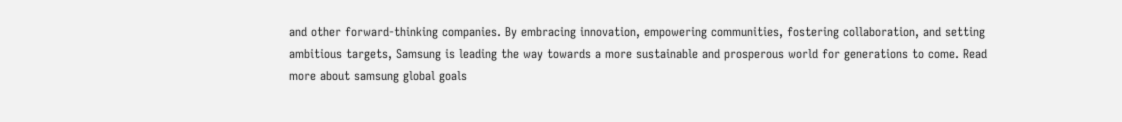and other forward-thinking companies. By embracing innovation, empowering communities, fostering collaboration, and setting ambitious targets, Samsung is leading the way towards a more sustainable and prosperous world for generations to come. Read more about samsung global goals